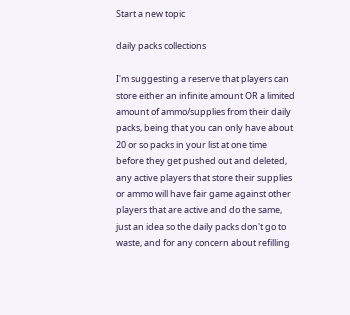Start a new topic

daily packs collections

I'm suggesting a reserve that players can store either an infinite amount OR a limited amount of ammo/supplies from their daily packs, being that you can only have about 20 or so packs in your list at one time before they get pushed out and deleted, any active players that store their supplies or ammo will have fair game against other players that are active and do the same, just an idea so the daily packs don't go to waste, and for any concern about refilling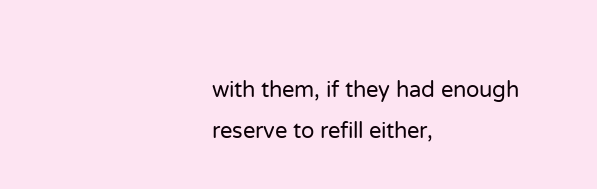with them, if they had enough reserve to refill either,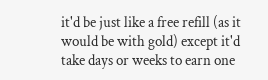it'd be just like a free refill (as it would be with gold) except it'd take days or weeks to earn one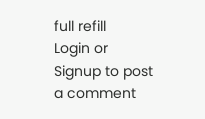full refill
Login or Signup to post a comment